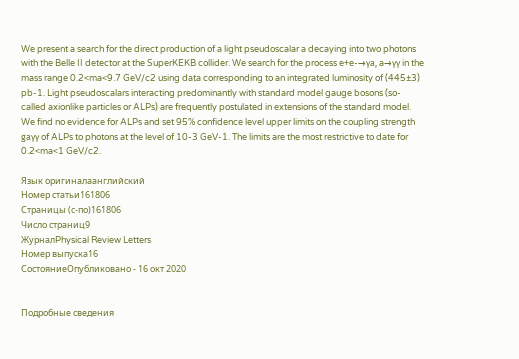We present a search for the direct production of a light pseudoscalar a decaying into two photons with the Belle II detector at the SuperKEKB collider. We search for the process e+e-→γa, a→γγ in the mass range 0.2<ma<9.7 GeV/c2 using data corresponding to an integrated luminosity of (445±3) pb-1. Light pseudoscalars interacting predominantly with standard model gauge bosons (so-called axionlike particles or ALPs) are frequently postulated in extensions of the standard model. We find no evidence for ALPs and set 95% confidence level upper limits on the coupling strength gaγγ of ALPs to photons at the level of 10-3 GeV-1. The limits are the most restrictive to date for 0.2<ma<1 GeV/c2.

Язык оригиналаанглийский
Номер статьи161806
Страницы (с-по)161806
Число страниц9
ЖурналPhysical Review Letters
Номер выпуска16
СостояниеОпубликовано - 16 окт 2020


Подробные сведения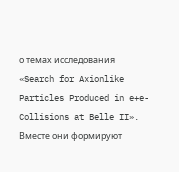о темах исследования «Search for Axionlike Particles Produced in e+e- Collisions at Belle II». Вместе они формируют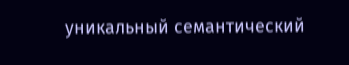уникальный семантический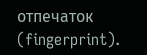отпечаток (fingerprint).